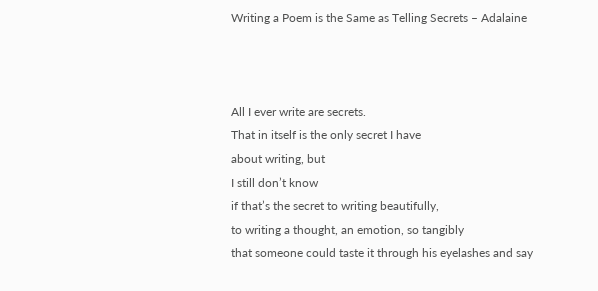Writing a Poem is the Same as Telling Secrets – Adalaine



All I ever write are secrets.
That in itself is the only secret I have
about writing, but
I still don’t know
if that’s the secret to writing beautifully,
to writing a thought, an emotion, so tangibly
that someone could taste it through his eyelashes and say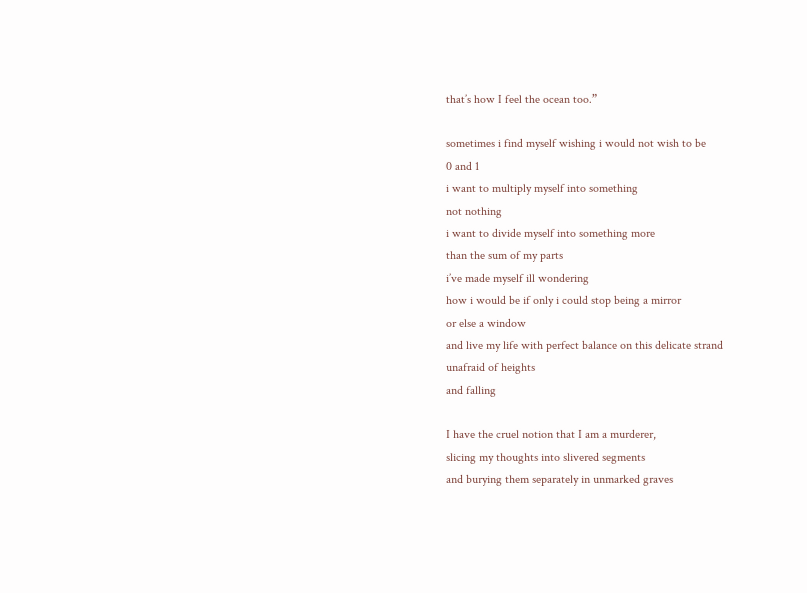that’s how I feel the ocean too.”

sometimes i find myself wishing i would not wish to be
0 and 1
i want to multiply myself into something
not nothing
i want to divide myself into something more
than the sum of my parts
i’ve made myself ill wondering
how i would be if only i could stop being a mirror
or else a window
and live my life with perfect balance on this delicate strand
unafraid of heights
and falling

I have the cruel notion that I am a murderer,
slicing my thoughts into slivered segments
and burying them separately in unmarked graves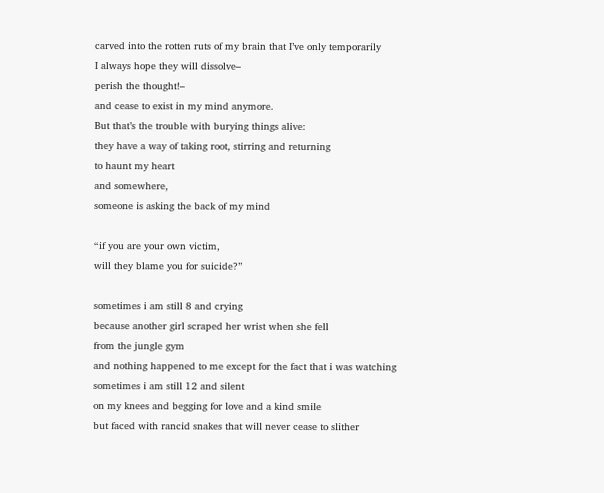carved into the rotten ruts of my brain that I’ve only temporarily
I always hope they will dissolve–
perish the thought!–
and cease to exist in my mind anymore.
But that’s the trouble with burying things alive:
they have a way of taking root, stirring and returning
to haunt my heart
and somewhere,
someone is asking the back of my mind

“if you are your own victim,
will they blame you for suicide?”

sometimes i am still 8 and crying
because another girl scraped her wrist when she fell
from the jungle gym
and nothing happened to me except for the fact that i was watching
sometimes i am still 12 and silent
on my knees and begging for love and a kind smile
but faced with rancid snakes that will never cease to slither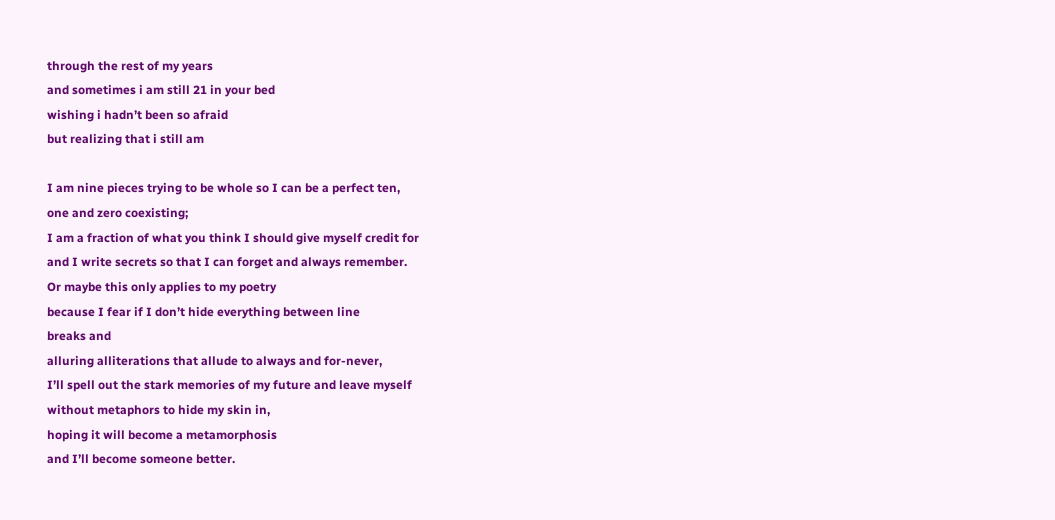through the rest of my years
and sometimes i am still 21 in your bed
wishing i hadn’t been so afraid
but realizing that i still am

I am nine pieces trying to be whole so I can be a perfect ten,
one and zero coexisting;
I am a fraction of what you think I should give myself credit for
and I write secrets so that I can forget and always remember.
Or maybe this only applies to my poetry
because I fear if I don’t hide everything between line
breaks and
alluring alliterations that allude to always and for-never,
I’ll spell out the stark memories of my future and leave myself
without metaphors to hide my skin in,
hoping it will become a metamorphosis
and I’ll become someone better.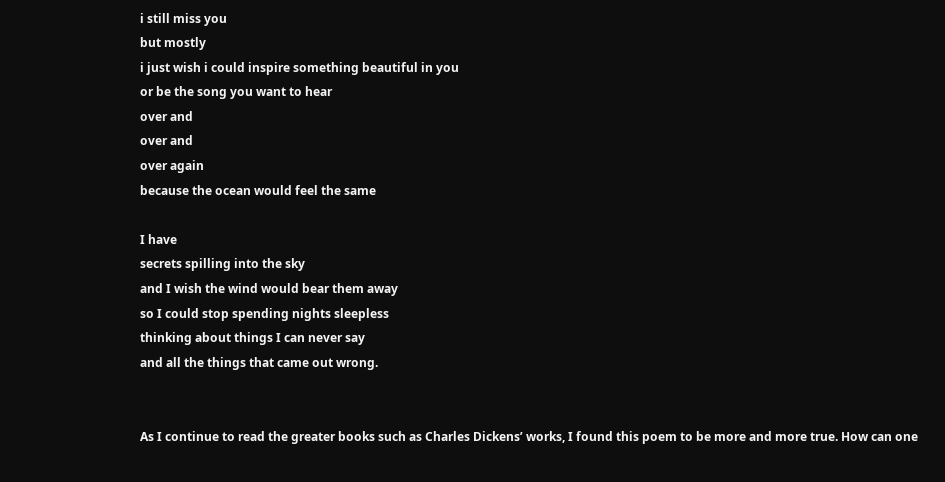i still miss you
but mostly
i just wish i could inspire something beautiful in you
or be the song you want to hear
over and
over and
over again
because the ocean would feel the same

I have
secrets spilling into the sky
and I wish the wind would bear them away
so I could stop spending nights sleepless
thinking about things I can never say
and all the things that came out wrong.


As I continue to read the greater books such as Charles Dickens’ works, I found this poem to be more and more true. How can one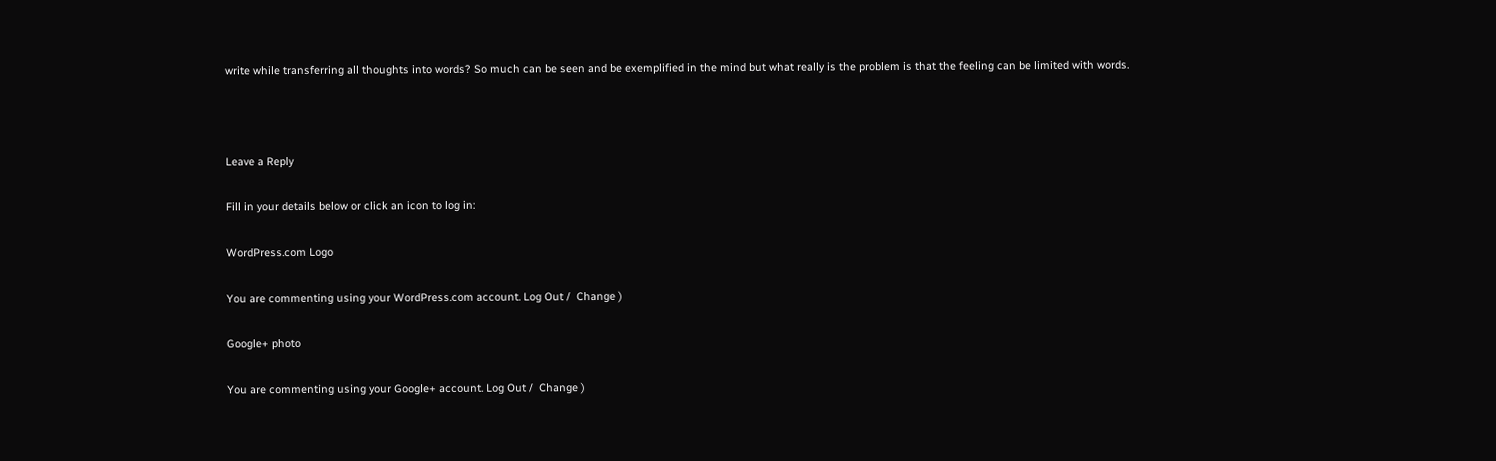write while transferring all thoughts into words? So much can be seen and be exemplified in the mind but what really is the problem is that the feeling can be limited with words.



Leave a Reply

Fill in your details below or click an icon to log in:

WordPress.com Logo

You are commenting using your WordPress.com account. Log Out /  Change )

Google+ photo

You are commenting using your Google+ account. Log Out /  Change )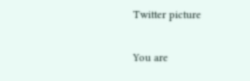Twitter picture

You are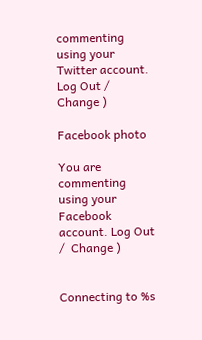commenting using your Twitter account. Log Out /  Change )

Facebook photo

You are commenting using your Facebook account. Log Out /  Change )


Connecting to %s